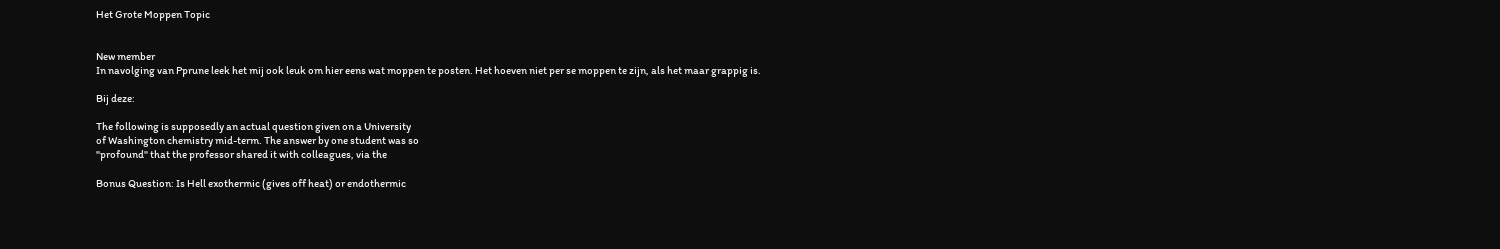Het Grote Moppen Topic


New member
In navolging van Pprune leek het mij ook leuk om hier eens wat moppen te posten. Het hoeven niet per se moppen te zijn, als het maar grappig is.

Bij deze:

The following is supposedly an actual question given on a University
of Washington chemistry mid-term. The answer by one student was so
"profound" that the professor shared it with colleagues, via the

Bonus Question: Is Hell exothermic (gives off heat) or endothermic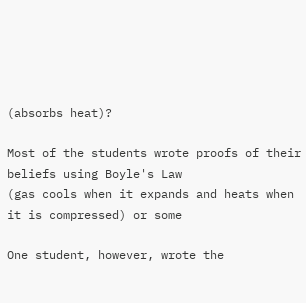(absorbs heat)?

Most of the students wrote proofs of their beliefs using Boyle's Law
(gas cools when it expands and heats when it is compressed) or some

One student, however, wrote the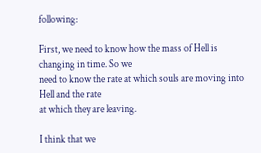following:

First, we need to know how the mass of Hell is changing in time. So we
need to know the rate at which souls are moving into Hell and the rate
at which they are leaving.

I think that we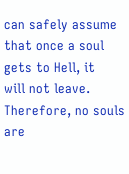can safely assume that once a soul gets to Hell, it
will not leave. Therefore, no souls are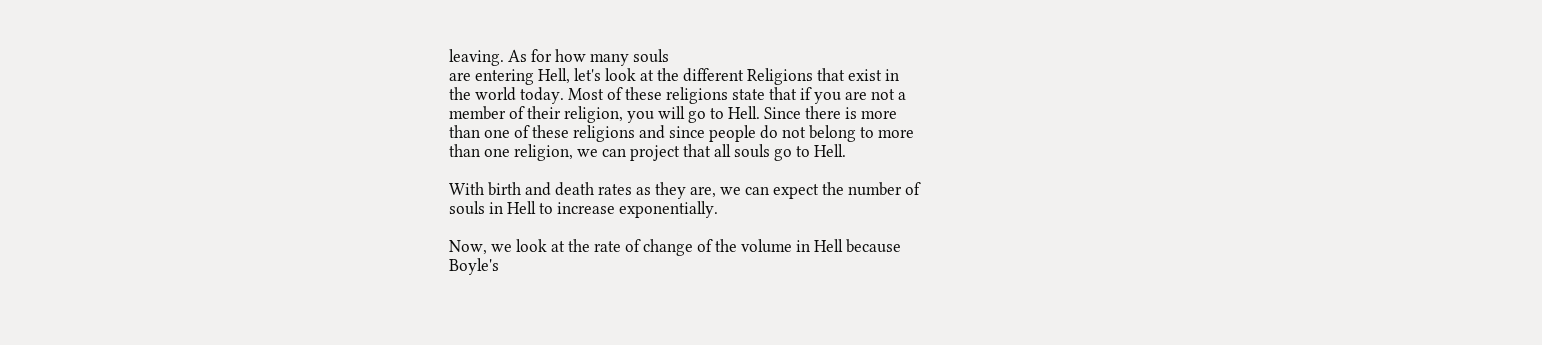leaving. As for how many souls
are entering Hell, let's look at the different Religions that exist in
the world today. Most of these religions state that if you are not a
member of their religion, you will go to Hell. Since there is more
than one of these religions and since people do not belong to more
than one religion, we can project that all souls go to Hell.

With birth and death rates as they are, we can expect the number of
souls in Hell to increase exponentially.

Now, we look at the rate of change of the volume in Hell because
Boyle's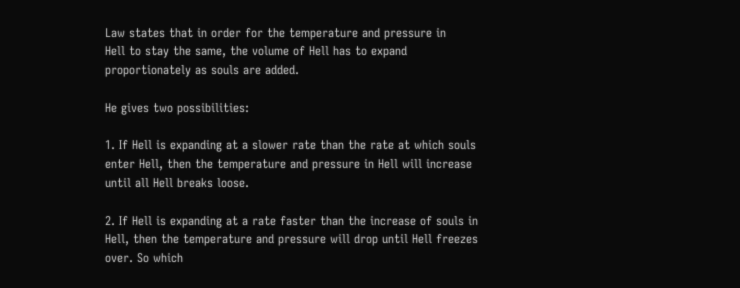Law states that in order for the temperature and pressure in
Hell to stay the same, the volume of Hell has to expand
proportionately as souls are added.

He gives two possibilities:

1. If Hell is expanding at a slower rate than the rate at which souls
enter Hell, then the temperature and pressure in Hell will increase
until all Hell breaks loose.

2. If Hell is expanding at a rate faster than the increase of souls in
Hell, then the temperature and pressure will drop until Hell freezes
over. So which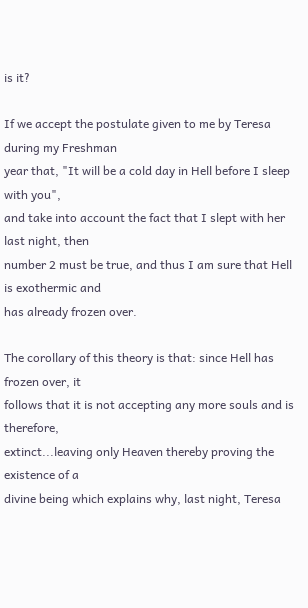is it?

If we accept the postulate given to me by Teresa during my Freshman
year that, "It will be a cold day in Hell before I sleep with you",
and take into account the fact that I slept with her last night, then
number 2 must be true, and thus I am sure that Hell is exothermic and
has already frozen over.

The corollary of this theory is that: since Hell has frozen over, it
follows that it is not accepting any more souls and is therefore,
extinct...leaving only Heaven thereby proving the existence of a
divine being which explains why, last night, Teresa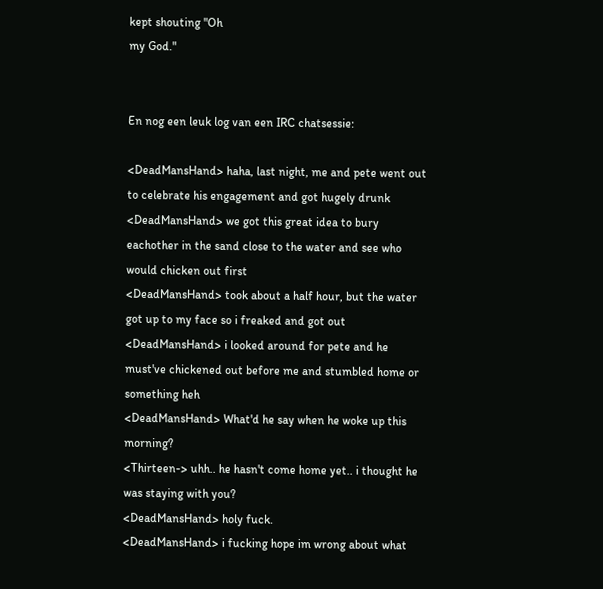kept shouting "Oh
my God."


En nog een leuk log van een IRC chatsessie:

<DeadMansHand> haha, last night, me and pete went out to celebrate his engagement and got hugely drunk
<DeadMansHand> we got this great idea to bury eachother in the sand close to the water and see who would chicken out first
<DeadMansHand> took about a half hour, but the water got up to my face so i freaked and got out
<DeadMansHand> i looked around for pete and he must've chickened out before me and stumbled home or something heh
<DeadMansHand> What'd he say when he woke up this morning?
<Thirteen-> uhh.. he hasn't come home yet.. i thought he was staying with you?
<DeadMansHand> holy fuck.
<DeadMansHand> i fucking hope im wrong about what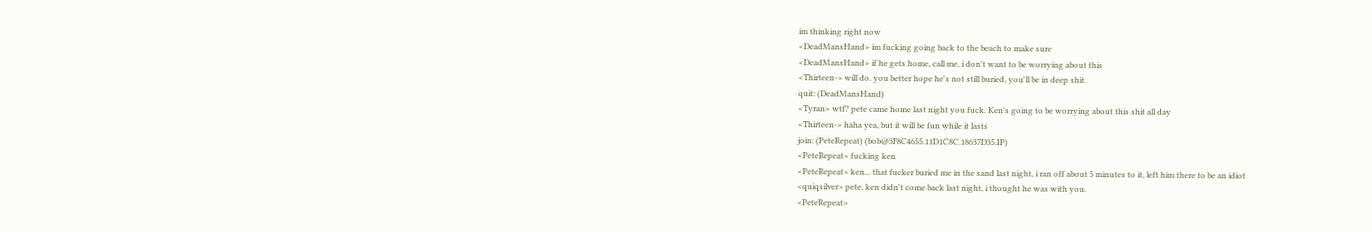im thinking right now
<DeadMansHand> im fucking going back to the beach to make sure
<DeadMansHand> if he gets home, call me, i don't want to be worrying about this
<Thirteen-> will do. you better hope he's not still buried, you'll be in deep shit.
quit: (DeadMansHand)
<Tyran> wtf? pete came home last night you fuck. Ken's going to be worrying about this shit all day
<Thirteen-> haha yea, but it will be fun while it lasts
join: (PeteRepeat) (bob@3F8C4655.11D1C8C.18637D35.IP)
<PeteRepeat> fucking ken
<PeteRepeat> ken... that fucker buried me in the sand last night, i ran off about 5 minutes to it, left him there to be an idiot
<quiqsilver> pete, ken didn't come back last night, i thought he was with you.
<PeteRepeat>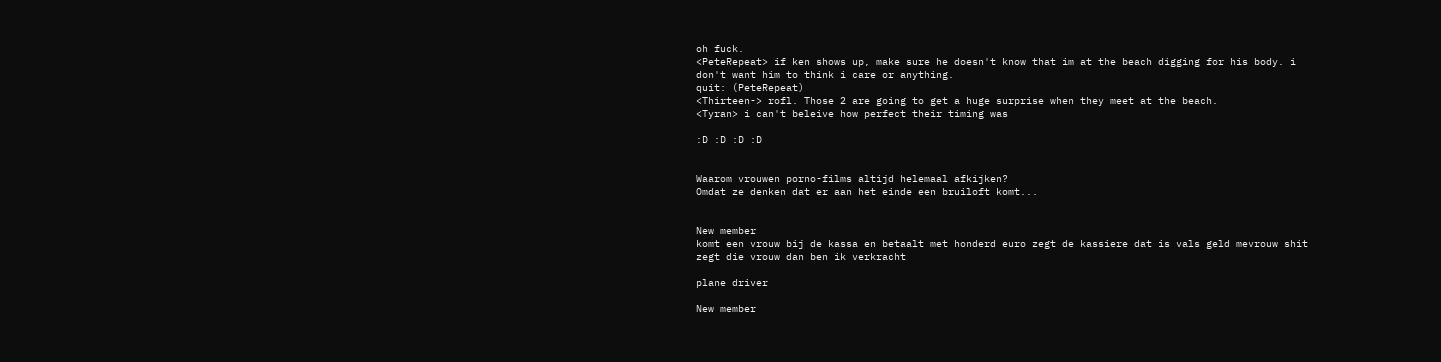oh fuck.
<PeteRepeat> if ken shows up, make sure he doesn't know that im at the beach digging for his body. i don't want him to think i care or anything.
quit: (PeteRepeat)
<Thirteen-> rofl. Those 2 are going to get a huge surprise when they meet at the beach.
<Tyran> i can't beleive how perfect their timing was

:D :D :D :D


Waarom vrouwen porno-films altijd helemaal afkijken?
Omdat ze denken dat er aan het einde een bruiloft komt...


New member
komt een vrouw bij de kassa en betaalt met honderd euro zegt de kassiere dat is vals geld mevrouw shit zegt die vrouw dan ben ik verkracht

plane driver

New member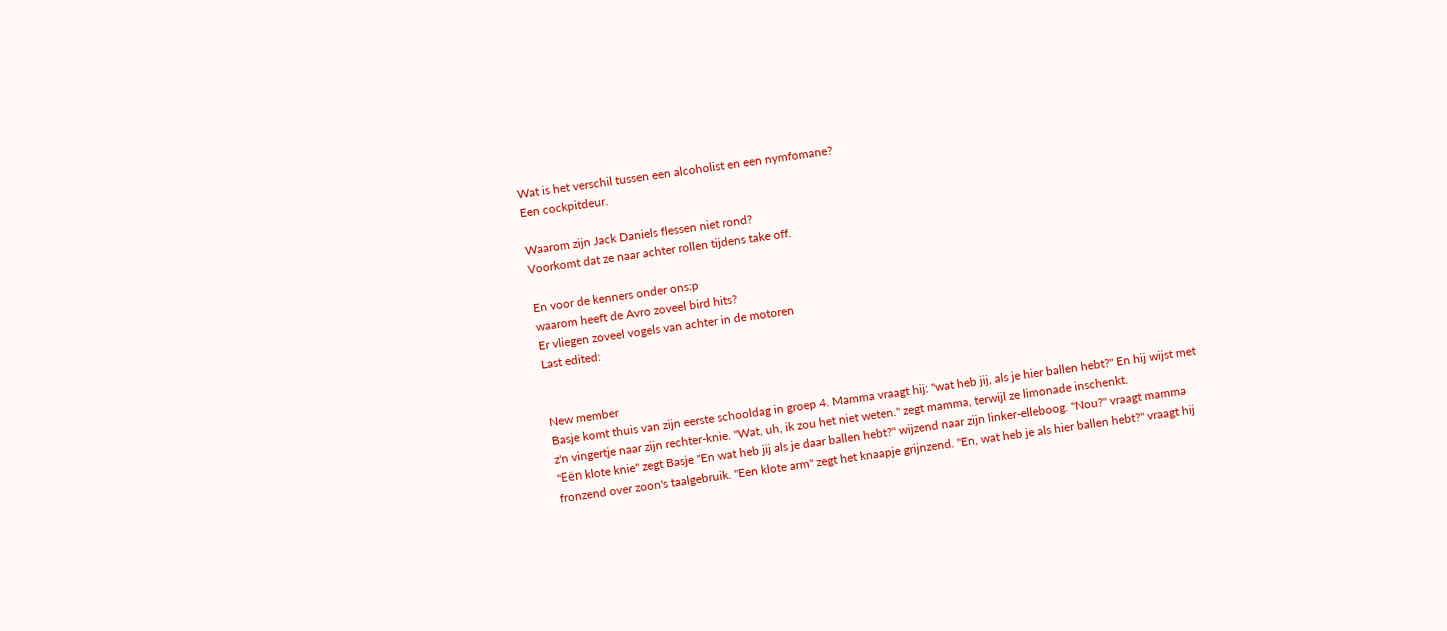Wat is het verschil tussen een alcoholist en een nymfomane?
Een cockpitdeur.

Waarom zijn Jack Daniels flessen niet rond?
Voorkomt dat ze naar achter rollen tijdens take off.

En voor de kenners onder ons:p
waarom heeft de Avro zoveel bird hits?
Er vliegen zoveel vogels van achter in de motoren
Last edited:


New member
Basje komt thuis van zijn eerste schooldag in groep 4. Mamma vraagt hij: "wat heb jij, als je hier ballen hebt?" En hij wijst met z'n vingertje naar zijn rechter-knie. "Wat, uh, ik zou het niet weten." zegt mamma, terwijl ze limonade inschenkt.
"Eën klote knie" zegt Basje "En wat heb jij als je daar ballen hebt?" wijzend naar zijn linker-elleboog. "Nou?" vraagt mamma fronzend over zoon's taalgebruik. "Een klote arm" zegt het knaapje grijnzend. "En, wat heb je als hier ballen hebt?" vraagt hij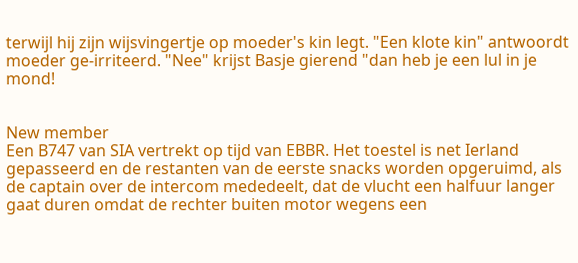terwijl hij zijn wijsvingertje op moeder's kin legt. "Een klote kin" antwoordt moeder ge-irriteerd. "Nee" krijst Basje gierend "dan heb je een lul in je mond!


New member
Een B747 van SIA vertrekt op tijd van EBBR. Het toestel is net Ierland gepasseerd en de restanten van de eerste snacks worden opgeruimd, als de captain over de intercom mededeelt, dat de vlucht een halfuur langer gaat duren omdat de rechter buiten motor wegens een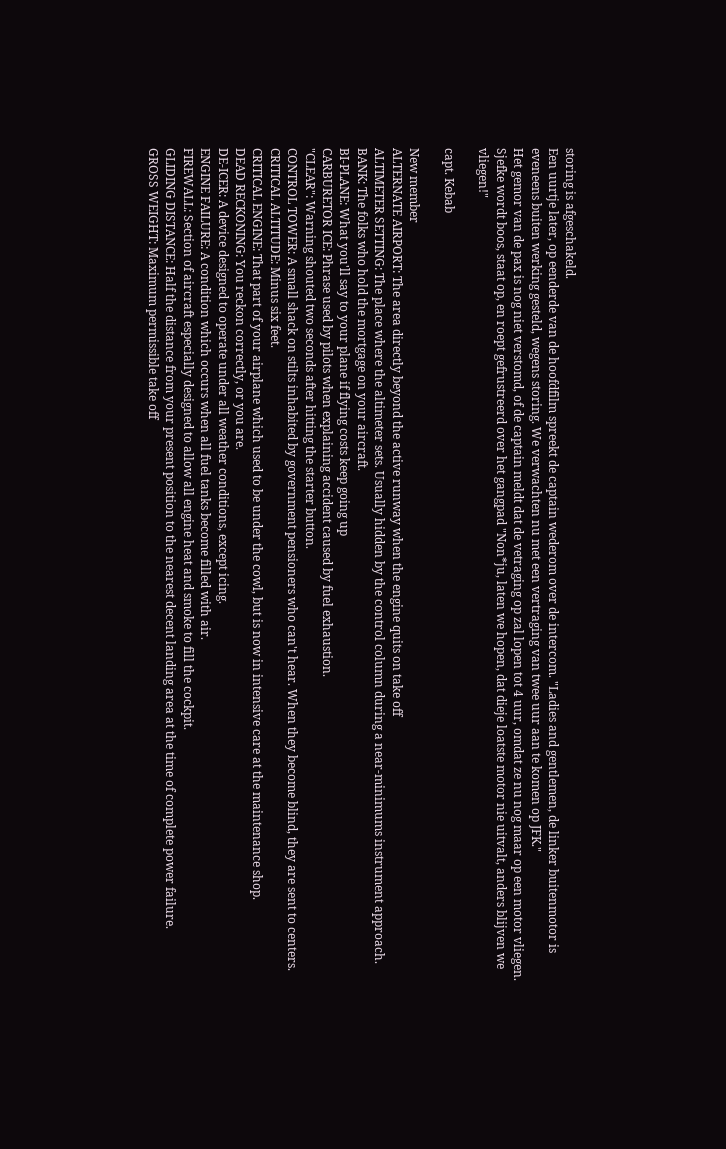storing is afgeschakeld.
Een uurtje later, op eenderde van de hoofdfilm spreekt de captain wederom over de intercom. "Ladies and gentlemen, de linker buitenmotor is eveneens buiten werking gesteld, wegens storing. We verwachten nu met een vertraging van twee uur aan te komen op JFK."
Het gemor van de pax is nog niet verstomd, of de captain meldt dat de vetraging op zal lopen tot 4 uur, omdat ze nu nog maar op een motor vliegen.
Sjefke wordt boos, staat op, en roept gefrustreerd over het gangpad "Non*ju, laten we hopen, dat dieje loatste motor nie uitvalt, anders blijven we vliegen!"

capt. Kebab

New member
ALTERNATE AIRPORT: The area directly beyond the active runway when the engine quits on take off
ALTIMETER SETTING: The place where the altimeter sets. Usually hidden by the control column during a near-minimums instrument approach.
BANK: The folks who hold the mortgage on your aircraft.
BI-PLANE: What you'll say to your plane if flying costs keep going up
CARBURETOR ICE: Phrase used by pilots when explaining accident caused by fuel exhaustion.
"CLEAR": Warning shouted two seconds after hitting the starter button.
CONTROL TOWER: A small shack on stilts inhabited by government pensioners who can't hear. When they become blind, they are sent to centers.
CRITICAL ALTITUDE: Minus six feet.
CRITICAL ENGINE: That part of your airplane which used to be under the cowl, but is now in intensive care at the maintenance shop.
DEAD RECKONING: You reckon correctly, or you are.
DE-ICER: A device designed to operate under all weather conditions, except icing.
ENGINE FAILURE: A condition which occurs when all fuel tanks become filled with air.
FIREWALL: Section of aircraft especially designed to allow all engine heat and smoke to fill the cockpit.
GLIDING DISTANCE: Half the distance from your present position to the nearest decent landing area at the time of complete power failure.
GROSS WEIGHT: Maximum permissible take off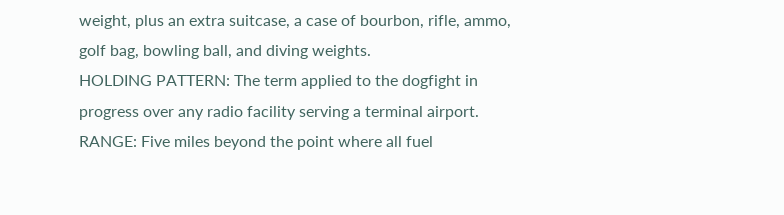weight, plus an extra suitcase, a case of bourbon, rifle, ammo, golf bag, bowling ball, and diving weights.
HOLDING PATTERN: The term applied to the dogfight in progress over any radio facility serving a terminal airport.
RANGE: Five miles beyond the point where all fuel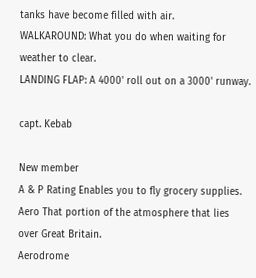tanks have become filled with air.
WALKAROUND: What you do when waiting for weather to clear.
LANDING FLAP: A 4000' roll out on a 3000' runway.

capt. Kebab

New member
A & P Rating Enables you to fly grocery supplies.
Aero That portion of the atmosphere that lies over Great Britain.
Aerodrome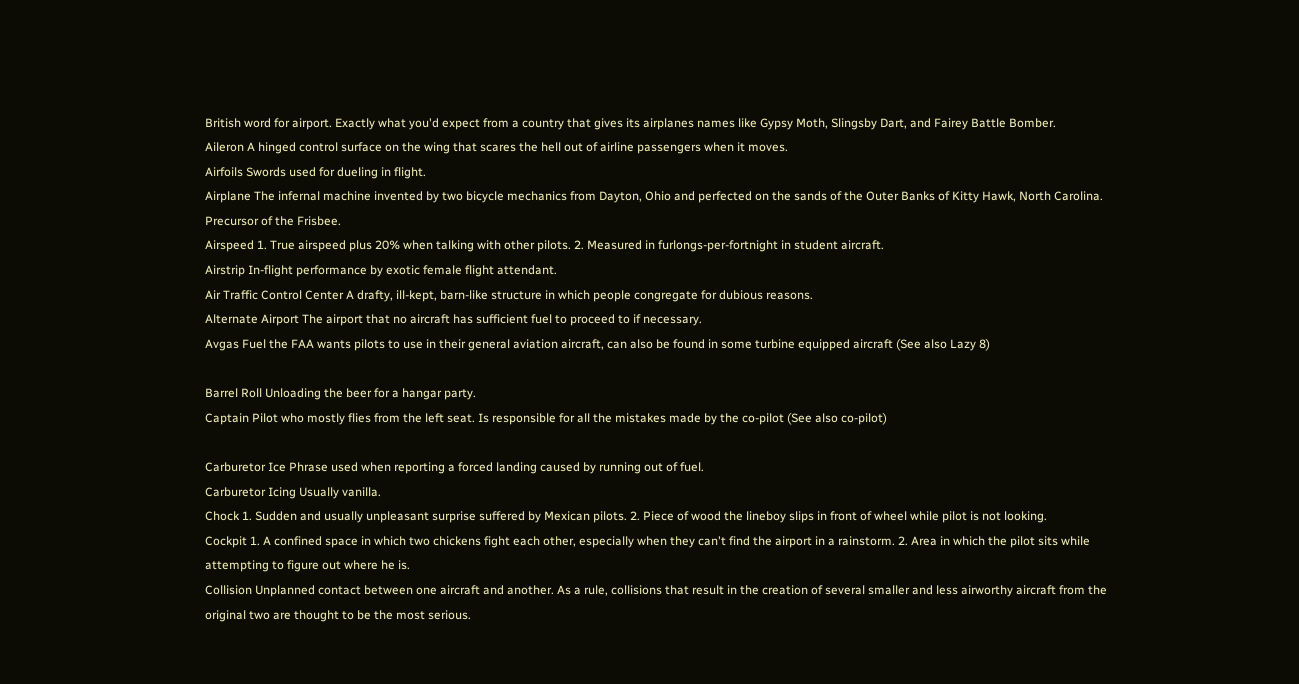British word for airport. Exactly what you'd expect from a country that gives its airplanes names like Gypsy Moth, Slingsby Dart, and Fairey Battle Bomber.
Aileron A hinged control surface on the wing that scares the hell out of airline passengers when it moves.
Airfoils Swords used for dueling in flight.
Airplane The infernal machine invented by two bicycle mechanics from Dayton, Ohio and perfected on the sands of the Outer Banks of Kitty Hawk, North Carolina. Precursor of the Frisbee.
Airspeed 1. True airspeed plus 20% when talking with other pilots. 2. Measured in furlongs-per-fortnight in student aircraft.
Airstrip In-flight performance by exotic female flight attendant.
Air Traffic Control Center A drafty, ill-kept, barn-like structure in which people congregate for dubious reasons.
Alternate Airport The airport that no aircraft has sufficient fuel to proceed to if necessary.
Avgas Fuel the FAA wants pilots to use in their general aviation aircraft, can also be found in some turbine equipped aircraft (See also Lazy 8)

Barrel Roll Unloading the beer for a hangar party.
Captain Pilot who mostly flies from the left seat. Is responsible for all the mistakes made by the co-pilot (See also co-pilot)

Carburetor Ice Phrase used when reporting a forced landing caused by running out of fuel.
Carburetor Icing Usually vanilla.
Chock 1. Sudden and usually unpleasant surprise suffered by Mexican pilots. 2. Piece of wood the lineboy slips in front of wheel while pilot is not looking.
Cockpit 1. A confined space in which two chickens fight each other, especially when they can't find the airport in a rainstorm. 2. Area in which the pilot sits while attempting to figure out where he is.
Collision Unplanned contact between one aircraft and another. As a rule, collisions that result in the creation of several smaller and less airworthy aircraft from the original two are thought to be the most serious.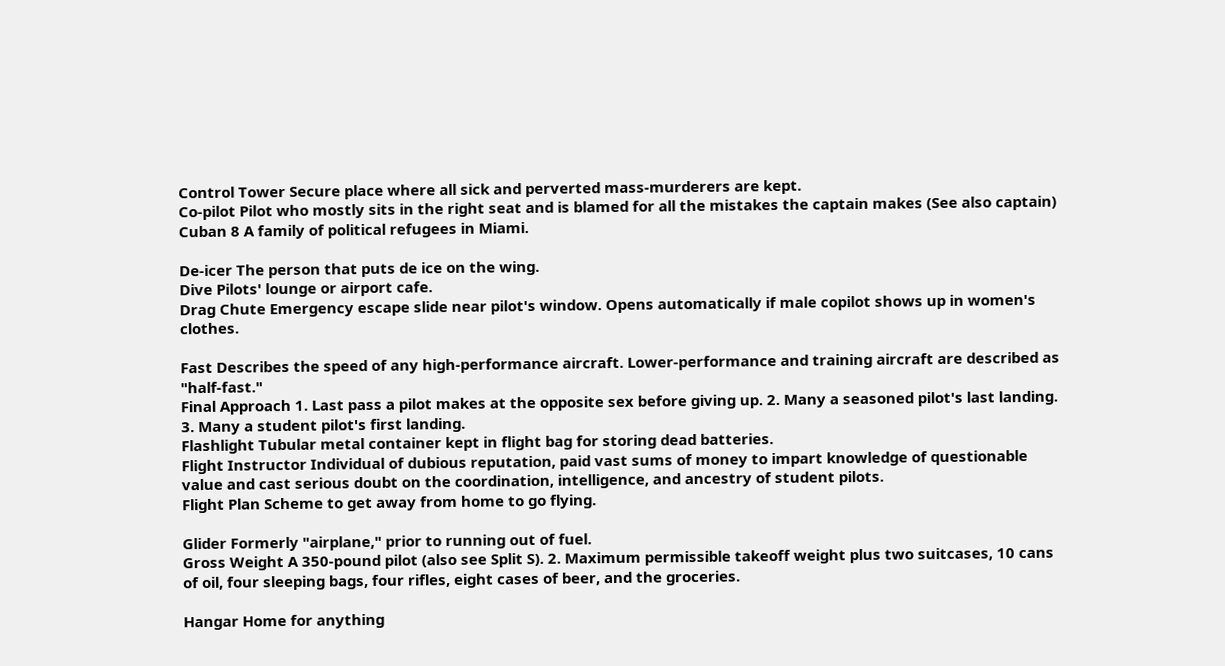Control Tower Secure place where all sick and perverted mass-murderers are kept.
Co-pilot Pilot who mostly sits in the right seat and is blamed for all the mistakes the captain makes (See also captain)
Cuban 8 A family of political refugees in Miami.

De-icer The person that puts de ice on the wing.
Dive Pilots' lounge or airport cafe.
Drag Chute Emergency escape slide near pilot's window. Opens automatically if male copilot shows up in women's clothes.

Fast Describes the speed of any high-performance aircraft. Lower-performance and training aircraft are described as "half-fast."
Final Approach 1. Last pass a pilot makes at the opposite sex before giving up. 2. Many a seasoned pilot's last landing. 3. Many a student pilot's first landing.
Flashlight Tubular metal container kept in flight bag for storing dead batteries.
Flight Instructor Individual of dubious reputation, paid vast sums of money to impart knowledge of questionable value and cast serious doubt on the coordination, intelligence, and ancestry of student pilots.
Flight Plan Scheme to get away from home to go flying.

Glider Formerly "airplane," prior to running out of fuel.
Gross Weight A 350-pound pilot (also see Split S). 2. Maximum permissible takeoff weight plus two suitcases, 10 cans of oil, four sleeping bags, four rifles, eight cases of beer, and the groceries.

Hangar Home for anything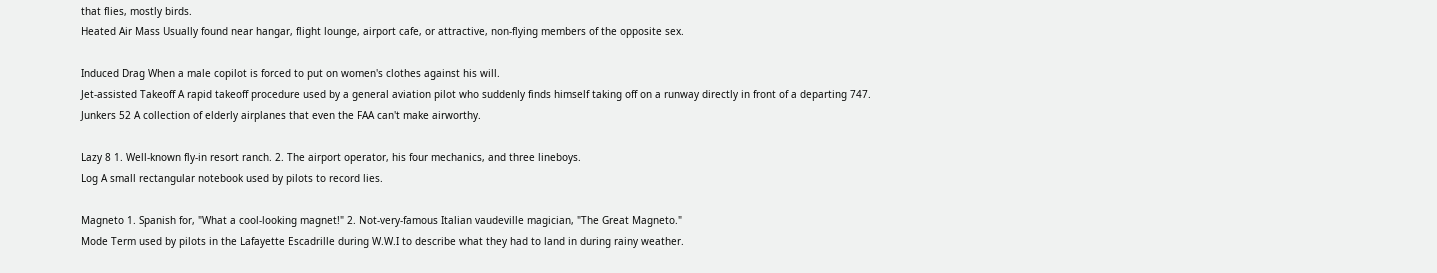that flies, mostly birds.
Heated Air Mass Usually found near hangar, flight lounge, airport cafe, or attractive, non-flying members of the opposite sex.

Induced Drag When a male copilot is forced to put on women's clothes against his will.
Jet-assisted Takeoff A rapid takeoff procedure used by a general aviation pilot who suddenly finds himself taking off on a runway directly in front of a departing 747.
Junkers 52 A collection of elderly airplanes that even the FAA can't make airworthy.

Lazy 8 1. Well-known fly-in resort ranch. 2. The airport operator, his four mechanics, and three lineboys.
Log A small rectangular notebook used by pilots to record lies.

Magneto 1. Spanish for, "What a cool-looking magnet!" 2. Not-very-famous Italian vaudeville magician, "The Great Magneto."
Mode Term used by pilots in the Lafayette Escadrille during W.W.I to describe what they had to land in during rainy weather.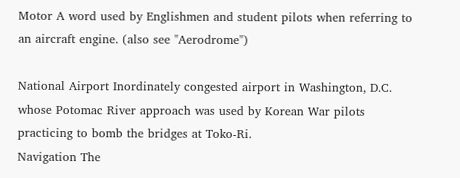Motor A word used by Englishmen and student pilots when referring to an aircraft engine. (also see "Aerodrome")

National Airport Inordinately congested airport in Washington, D.C. whose Potomac River approach was used by Korean War pilots practicing to bomb the bridges at Toko-Ri.
Navigation The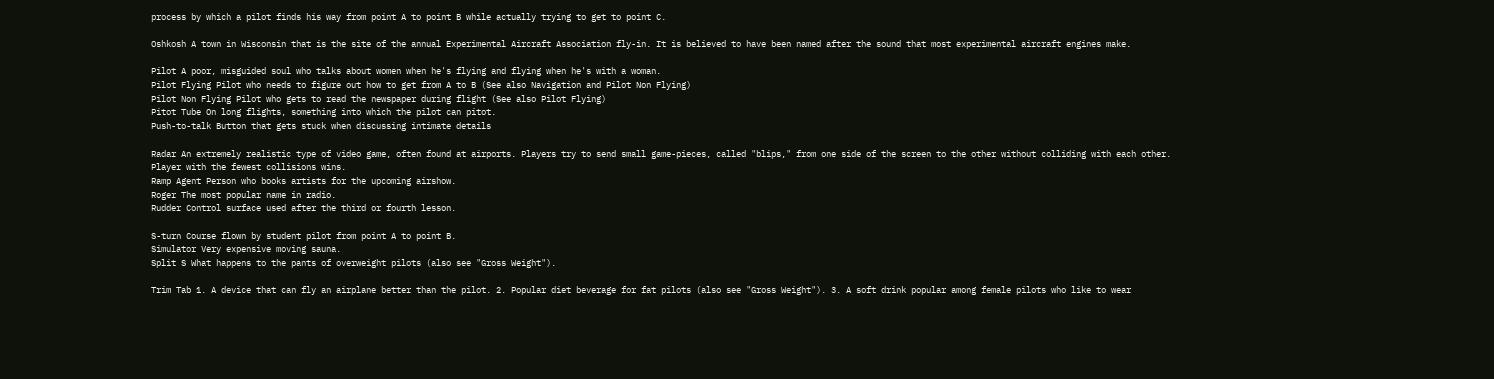process by which a pilot finds his way from point A to point B while actually trying to get to point C.

Oshkosh A town in Wisconsin that is the site of the annual Experimental Aircraft Association fly-in. It is believed to have been named after the sound that most experimental aircraft engines make.

Pilot A poor, misguided soul who talks about women when he's flying and flying when he's with a woman.
Pilot Flying Pilot who needs to figure out how to get from A to B (See also Navigation and Pilot Non Flying)
Pilot Non Flying Pilot who gets to read the newspaper during flight (See also Pilot Flying)
Pitot Tube On long flights, something into which the pilot can pitot.
Push-to-talk Button that gets stuck when discussing intimate details

Radar An extremely realistic type of video game, often found at airports. Players try to send small game-pieces, called "blips," from one side of the screen to the other without colliding with each other. Player with the fewest collisions wins.
Ramp Agent Person who books artists for the upcoming airshow.
Roger The most popular name in radio.
Rudder Control surface used after the third or fourth lesson.

S-turn Course flown by student pilot from point A to point B.
Simulator Very expensive moving sauna.
Split S What happens to the pants of overweight pilots (also see "Gross Weight").

Trim Tab 1. A device that can fly an airplane better than the pilot. 2. Popular diet beverage for fat pilots (also see "Gross Weight"). 3. A soft drink popular among female pilots who like to wear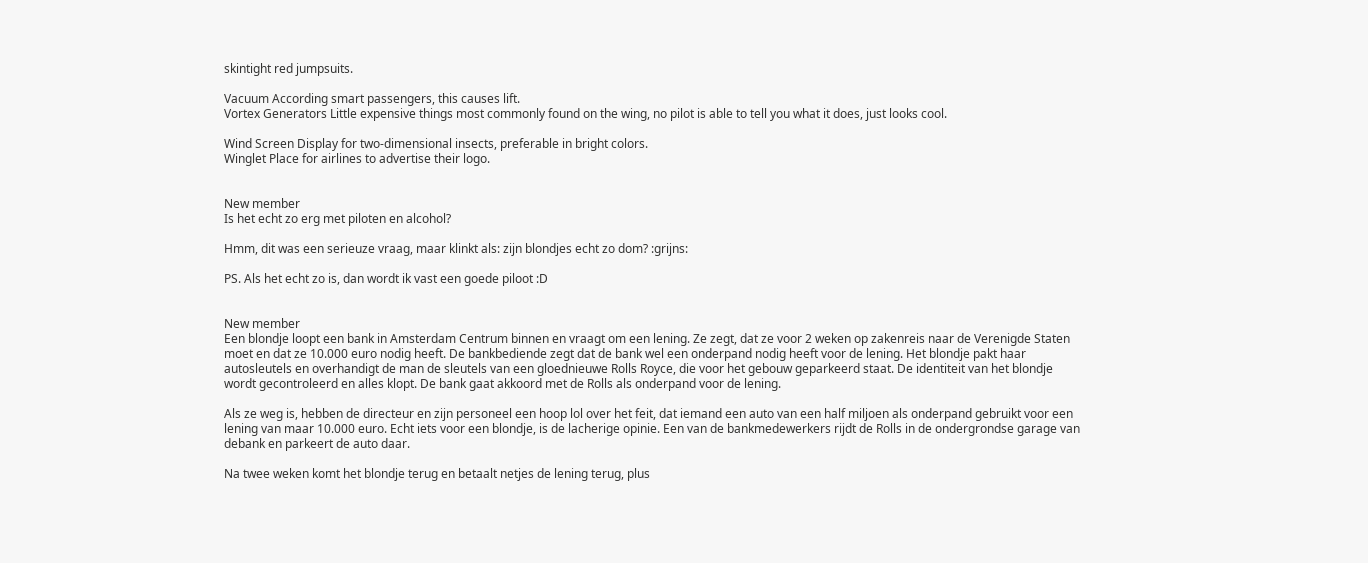skintight red jumpsuits.

Vacuum According smart passengers, this causes lift.
Vortex Generators Little expensive things most commonly found on the wing, no pilot is able to tell you what it does, just looks cool.

Wind Screen Display for two-dimensional insects, preferable in bright colors.
Winglet Place for airlines to advertise their logo.


New member
Is het echt zo erg met piloten en alcohol?

Hmm, dit was een serieuze vraag, maar klinkt als: zijn blondjes echt zo dom? :grijns:

PS. Als het echt zo is, dan wordt ik vast een goede piloot :D


New member
Een blondje loopt een bank in Amsterdam Centrum binnen en vraagt om een lening. Ze zegt, dat ze voor 2 weken op zakenreis naar de Verenigde Staten moet en dat ze 10.000 euro nodig heeft. De bankbediende zegt dat de bank wel een onderpand nodig heeft voor de lening. Het blondje pakt haar autosleutels en overhandigt de man de sleutels van een gloednieuwe Rolls Royce, die voor het gebouw geparkeerd staat. De identiteit van het blondje wordt gecontroleerd en alles klopt. De bank gaat akkoord met de Rolls als onderpand voor de lening.

Als ze weg is, hebben de directeur en zijn personeel een hoop lol over het feit, dat iemand een auto van een half miljoen als onderpand gebruikt voor een lening van maar 10.000 euro. Echt iets voor een blondje, is de lacherige opinie. Een van de bankmedewerkers rijdt de Rolls in de ondergrondse garage van debank en parkeert de auto daar.

Na twee weken komt het blondje terug en betaalt netjes de lening terug, plus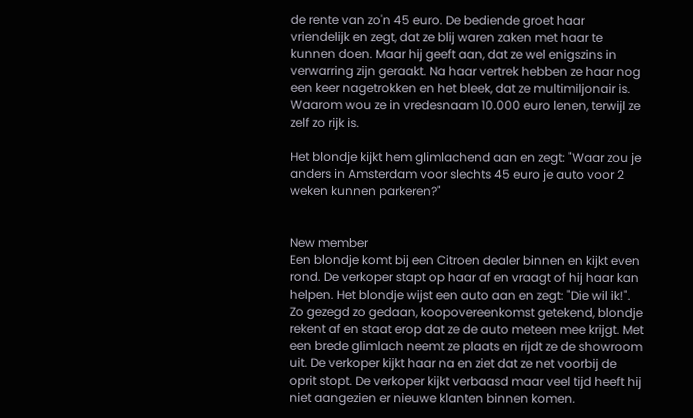de rente van zo'n 45 euro. De bediende groet haar vriendelijk en zegt, dat ze blij waren zaken met haar te kunnen doen. Maar hij geeft aan, dat ze wel enigszins in verwarring zijn geraakt. Na haar vertrek hebben ze haar nog een keer nagetrokken en het bleek, dat ze multimiljonair is. Waarom wou ze in vredesnaam 10.000 euro lenen, terwijl ze zelf zo rijk is.

Het blondje kijkt hem glimlachend aan en zegt: "Waar zou je anders in Amsterdam voor slechts 45 euro je auto voor 2 weken kunnen parkeren?"


New member
Een blondje komt bij een Citroen dealer binnen en kijkt even rond. De verkoper stapt op haar af en vraagt of hij haar kan helpen. Het blondje wijst een auto aan en zegt: "Die wil ik!". Zo gezegd zo gedaan, koopovereenkomst getekend, blondje rekent af en staat erop dat ze de auto meteen mee krijgt. Met een brede glimlach neemt ze plaats en rijdt ze de showroom uit. De verkoper kijkt haar na en ziet dat ze net voorbij de oprit stopt. De verkoper kijkt verbaasd maar veel tijd heeft hij niet aangezien er nieuwe klanten binnen komen.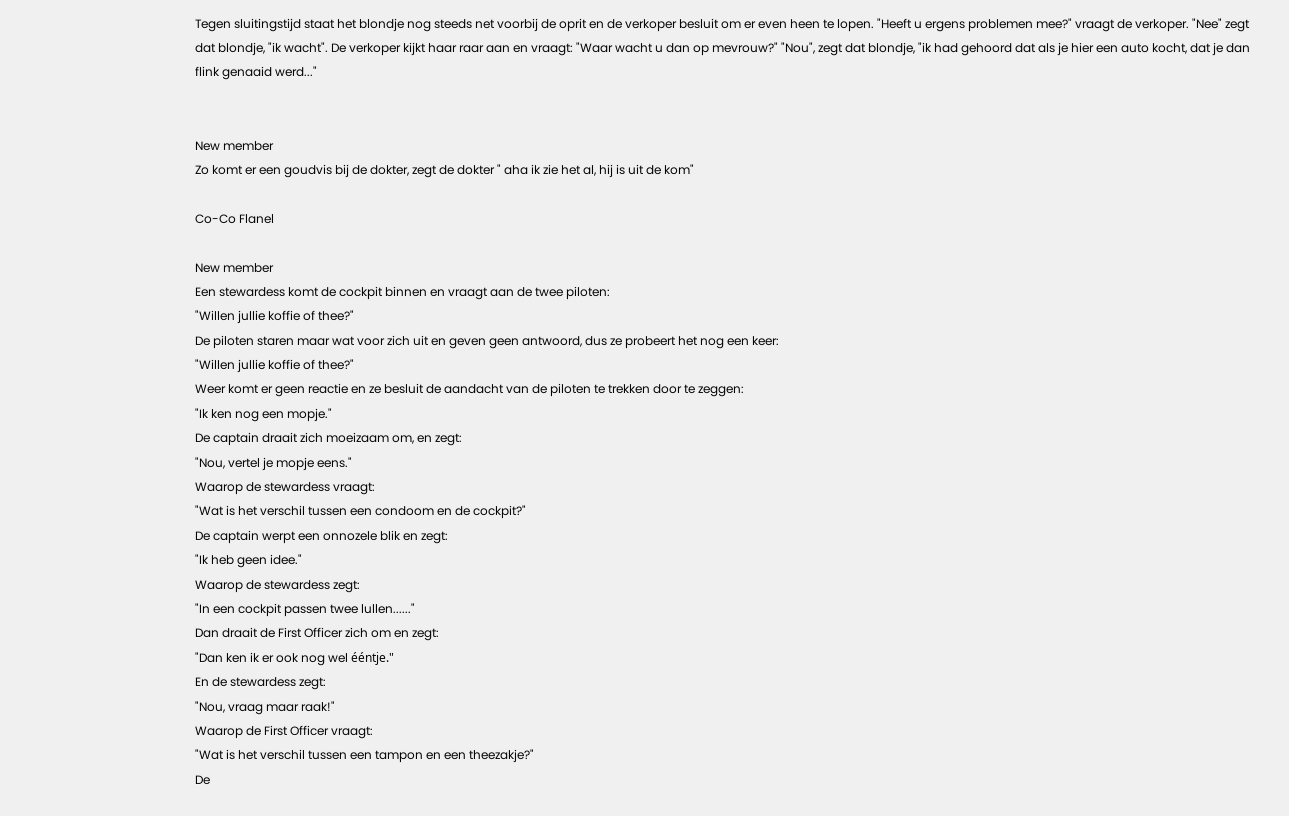Tegen sluitingstijd staat het blondje nog steeds net voorbij de oprit en de verkoper besluit om er even heen te lopen. "Heeft u ergens problemen mee?" vraagt de verkoper. "Nee" zegt dat blondje, "ik wacht". De verkoper kijkt haar raar aan en vraagt: "Waar wacht u dan op mevrouw?" "Nou", zegt dat blondje, "ik had gehoord dat als je hier een auto kocht, dat je dan flink genaaid werd..."


New member
Zo komt er een goudvis bij de dokter, zegt de dokter " aha ik zie het al, hij is uit de kom"

Co-Co Flanel

New member
Een stewardess komt de cockpit binnen en vraagt aan de twee piloten:
"Willen jullie koffie of thee?"
De piloten staren maar wat voor zich uit en geven geen antwoord, dus ze probeert het nog een keer:
"Willen jullie koffie of thee?"
Weer komt er geen reactie en ze besluit de aandacht van de piloten te trekken door te zeggen:
"Ik ken nog een mopje."
De captain draait zich moeizaam om, en zegt:
"Nou, vertel je mopje eens."
Waarop de stewardess vraagt:
"Wat is het verschil tussen een condoom en de cockpit?"
De captain werpt een onnozele blik en zegt:
"Ik heb geen idee."
Waarop de stewardess zegt:
"In een cockpit passen twee lullen......"
Dan draait de First Officer zich om en zegt:
"Dan ken ik er ook nog wel ééntje."
En de stewardess zegt:
"Nou, vraag maar raak!"
Waarop de First Officer vraagt:
"Wat is het verschil tussen een tampon en een theezakje?"
De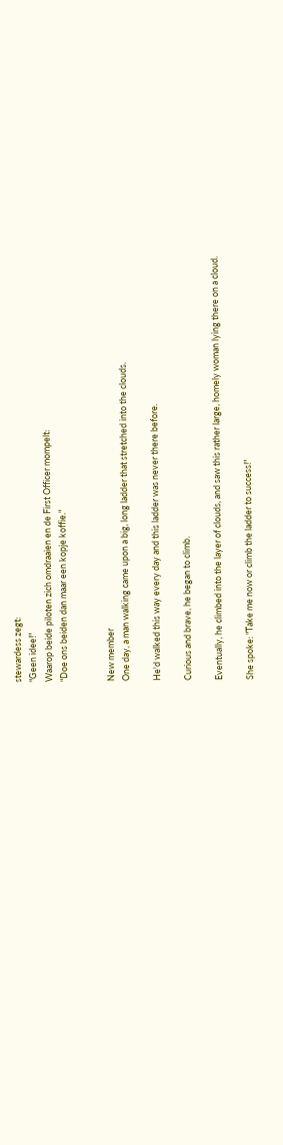stewardess zegt:
"Geen idee!"
Waarop beide piloten zich omdraaien en de First Officer mompelt:
"Doe ons beiden dan maar een kopje koffie."


New member
One day, a man walking came upon a big, long ladder that stretched into the clouds.

He'd walked this way every day and this ladder was never there before.

Curious and brave, he began to climb.

Eventually, he climbed into the layer of clouds, and saw this rather large, homely woman lying there on a cloud.

She spoke: "Take me now or climb the ladder to success!"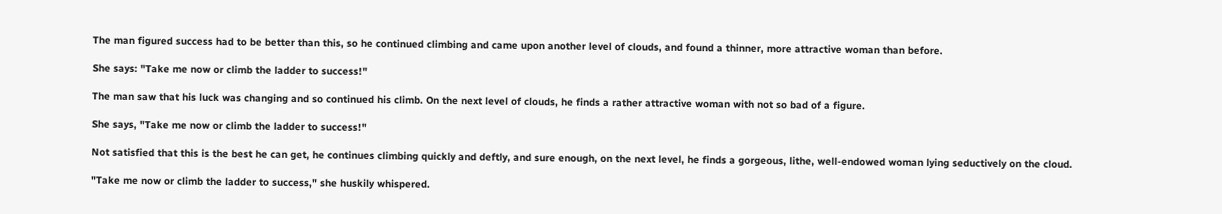The man figured success had to be better than this, so he continued climbing and came upon another level of clouds, and found a thinner, more attractive woman than before.

She says: "Take me now or climb the ladder to success!"

The man saw that his luck was changing and so continued his climb. On the next level of clouds, he finds a rather attractive woman with not so bad of a figure.

She says, "Take me now or climb the ladder to success!"

Not satisfied that this is the best he can get, he continues climbing quickly and deftly, and sure enough, on the next level, he finds a gorgeous, lithe, well-endowed woman lying seductively on the cloud.

"Take me now or climb the ladder to success," she huskily whispered.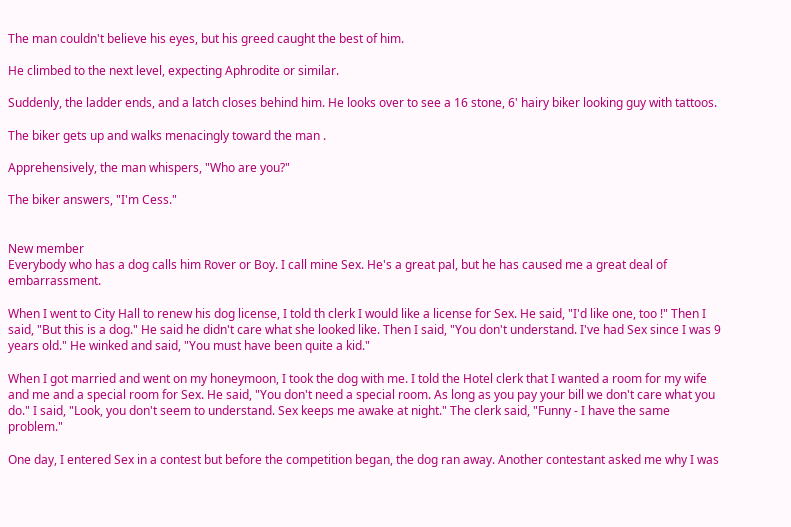The man couldn't believe his eyes, but his greed caught the best of him.

He climbed to the next level, expecting Aphrodite or similar.

Suddenly, the ladder ends, and a latch closes behind him. He looks over to see a 16 stone, 6' hairy biker looking guy with tattoos.

The biker gets up and walks menacingly toward the man .

Apprehensively, the man whispers, "Who are you?"

The biker answers, "I'm Cess."


New member
Everybody who has a dog calls him Rover or Boy. I call mine Sex. He's a great pal, but he has caused me a great deal of embarrassment.

When I went to City Hall to renew his dog license, I told th clerk I would like a license for Sex. He said, "I'd like one, too !" Then I said, "But this is a dog." He said he didn't care what she looked like. Then I said, "You don't understand. I've had Sex since I was 9 years old." He winked and said, "You must have been quite a kid."

When I got married and went on my honeymoon, I took the dog with me. I told the Hotel clerk that I wanted a room for my wife and me and a special room for Sex. He said, "You don't need a special room. As long as you pay your bill we don't care what you do." I said, "Look, you don't seem to understand. Sex keeps me awake at night." The clerk said, "Funny - I have the same problem."

One day, I entered Sex in a contest but before the competition began, the dog ran away. Another contestant asked me why I was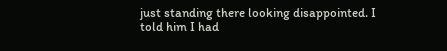just standing there looking disappointed. I told him I had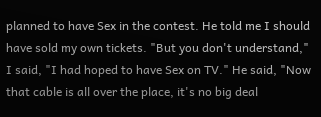planned to have Sex in the contest. He told me I should have sold my own tickets. "But you don't understand," I said, "I had hoped to have Sex on TV." He said, "Now that cable is all over the place, it's no big deal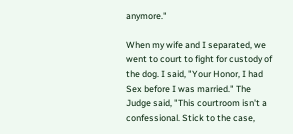anymore."

When my wife and I separated, we went to court to fight for custody of the dog. I said, "Your Honor, I had Sex before I was married." The Judge said, "This courtroom isn't a confessional. Stick to the case,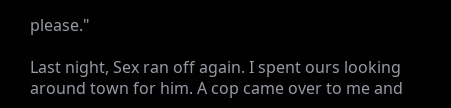please."

Last night, Sex ran off again. I spent ours looking around town for him. A cop came over to me and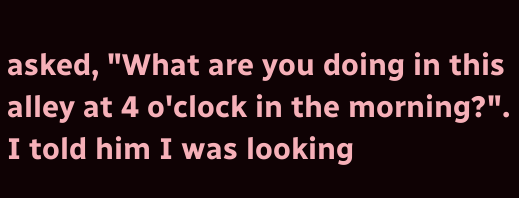asked, "What are you doing in this alley at 4 o'clock in the morning?". I told him I was looking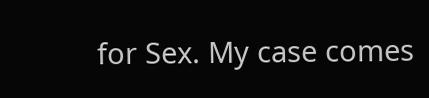for Sex. My case comes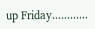up Friday............